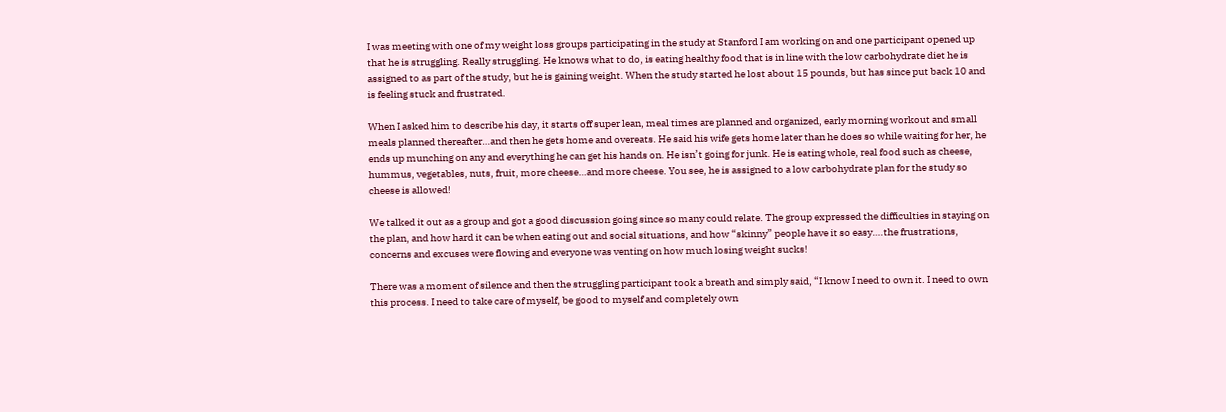I was meeting with one of my weight loss groups participating in the study at Stanford I am working on and one participant opened up that he is struggling. Really struggling. He knows what to do, is eating healthy food that is in line with the low carbohydrate diet he is assigned to as part of the study, but he is gaining weight. When the study started he lost about 15 pounds, but has since put back 10 and is feeling stuck and frustrated.

When I asked him to describe his day, it starts off super lean, meal times are planned and organized, early morning workout and small meals planned thereafter…and then he gets home and overeats. He said his wife gets home later than he does so while waiting for her, he ends up munching on any and everything he can get his hands on. He isn’t going for junk. He is eating whole, real food such as cheese, hummus, vegetables, nuts, fruit, more cheese…and more cheese. You see, he is assigned to a low carbohydrate plan for the study so cheese is allowed!

We talked it out as a group and got a good discussion going since so many could relate. The group expressed the difficulties in staying on the plan, and how hard it can be when eating out and social situations, and how “skinny” people have it so easy….the frustrations, concerns and excuses were flowing and everyone was venting on how much losing weight sucks!

There was a moment of silence and then the struggling participant took a breath and simply said, “I know I need to own it. I need to own this process. I need to take care of myself, be good to myself and completely own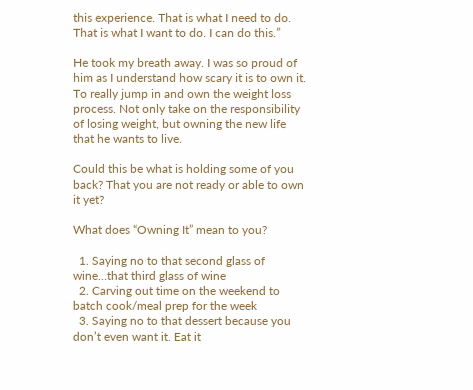this experience. That is what I need to do. That is what I want to do. I can do this.”

He took my breath away. I was so proud of him as I understand how scary it is to own it. To really jump in and own the weight loss process. Not only take on the responsibility of losing weight, but owning the new life that he wants to live.

Could this be what is holding some of you back? That you are not ready or able to own it yet?

What does “Owning It” mean to you?

  1. Saying no to that second glass of wine…that third glass of wine
  2. Carving out time on the weekend to batch cook/meal prep for the week
  3. Saying no to that dessert because you don’t even want it. Eat it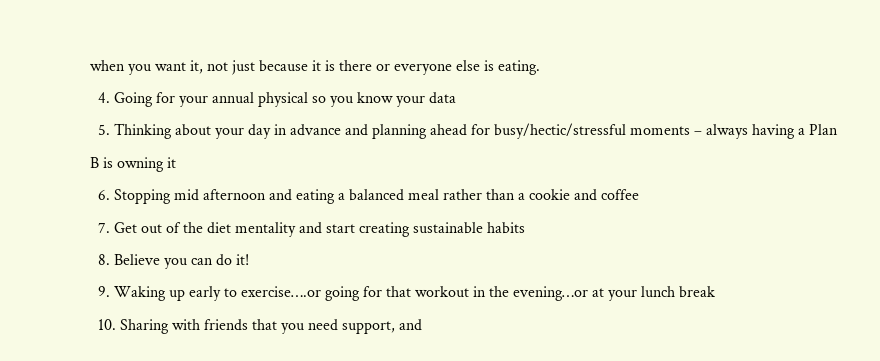when you want it, not just because it is there or everyone else is eating.
  4. Going for your annual physical so you know your data
  5. Thinking about your day in advance and planning ahead for busy/hectic/stressful moments – always having a Plan B is owning it
  6. Stopping mid afternoon and eating a balanced meal rather than a cookie and coffee
  7. Get out of the diet mentality and start creating sustainable habits
  8. Believe you can do it!
  9. Waking up early to exercise….or going for that workout in the evening…or at your lunch break
  10. Sharing with friends that you need support, and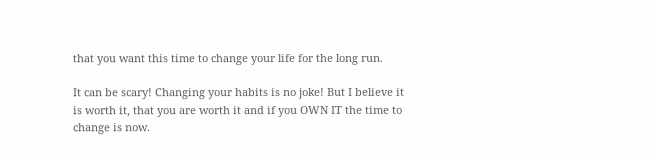that you want this time to change your life for the long run.

It can be scary! Changing your habits is no joke! But I believe it is worth it, that you are worth it and if you OWN IT the time to change is now.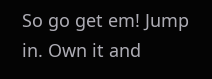So go get em! Jump in. Own it and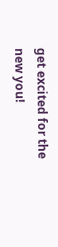get excited for the new you!